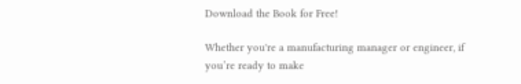Download the Book for Free!

Whether you're a manufacturing manager or engineer, if you’re ready to make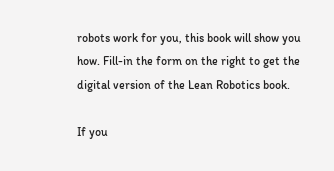robots work for you, this book will show you how. Fill-in the form on the right to get the digital version of the Lean Robotics book.

If you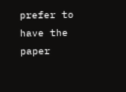prefer to have the paper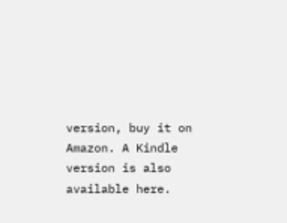version, buy it on Amazon. A Kindle version is also available here.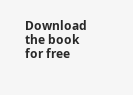Download the book for free